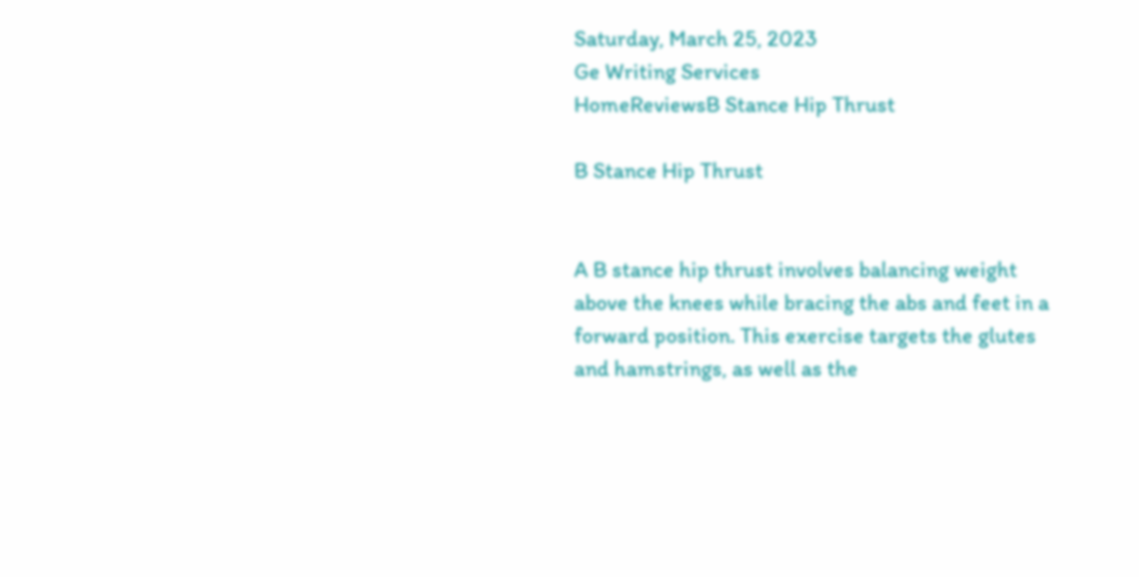Saturday, March 25, 2023
Ge Writing Services
HomeReviewsB Stance Hip Thrust

B Stance Hip Thrust


A B stance hip thrust involves balancing weight above the knees while bracing the abs and feet in a forward position. This exercise targets the glutes and hamstrings, as well as the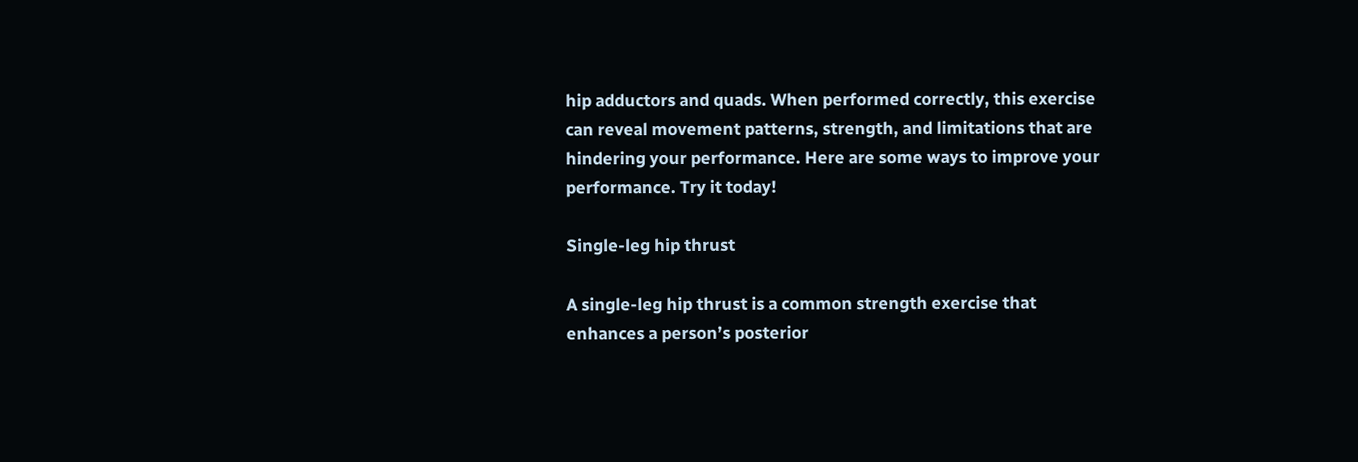hip adductors and quads. When performed correctly, this exercise can reveal movement patterns, strength, and limitations that are hindering your performance. Here are some ways to improve your performance. Try it today!

Single-leg hip thrust

A single-leg hip thrust is a common strength exercise that enhances a person’s posterior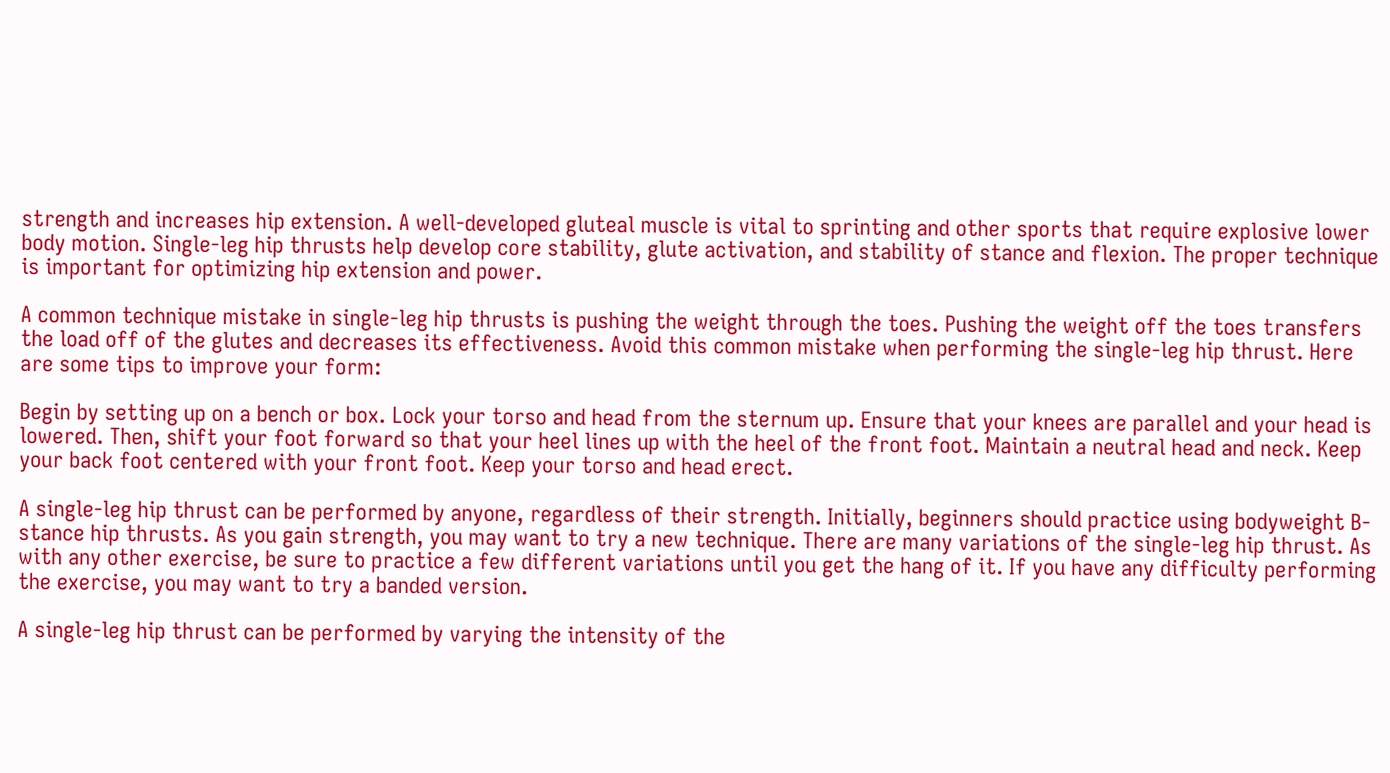strength and increases hip extension. A well-developed gluteal muscle is vital to sprinting and other sports that require explosive lower body motion. Single-leg hip thrusts help develop core stability, glute activation, and stability of stance and flexion. The proper technique is important for optimizing hip extension and power.

A common technique mistake in single-leg hip thrusts is pushing the weight through the toes. Pushing the weight off the toes transfers the load off of the glutes and decreases its effectiveness. Avoid this common mistake when performing the single-leg hip thrust. Here are some tips to improve your form:

Begin by setting up on a bench or box. Lock your torso and head from the sternum up. Ensure that your knees are parallel and your head is lowered. Then, shift your foot forward so that your heel lines up with the heel of the front foot. Maintain a neutral head and neck. Keep your back foot centered with your front foot. Keep your torso and head erect.

A single-leg hip thrust can be performed by anyone, regardless of their strength. Initially, beginners should practice using bodyweight B-stance hip thrusts. As you gain strength, you may want to try a new technique. There are many variations of the single-leg hip thrust. As with any other exercise, be sure to practice a few different variations until you get the hang of it. If you have any difficulty performing the exercise, you may want to try a banded version.

A single-leg hip thrust can be performed by varying the intensity of the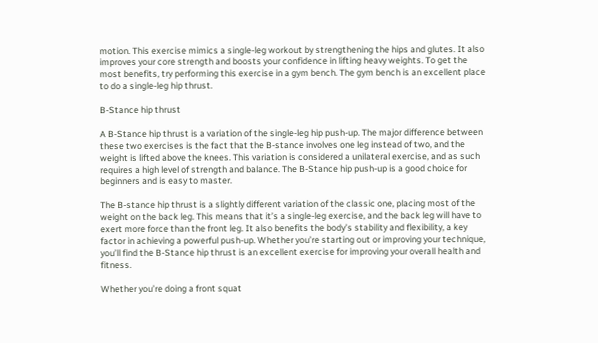motion. This exercise mimics a single-leg workout by strengthening the hips and glutes. It also improves your core strength and boosts your confidence in lifting heavy weights. To get the most benefits, try performing this exercise in a gym bench. The gym bench is an excellent place to do a single-leg hip thrust.

B-Stance hip thrust

A B-Stance hip thrust is a variation of the single-leg hip push-up. The major difference between these two exercises is the fact that the B-stance involves one leg instead of two, and the weight is lifted above the knees. This variation is considered a unilateral exercise, and as such requires a high level of strength and balance. The B-Stance hip push-up is a good choice for beginners and is easy to master.

The B-stance hip thrust is a slightly different variation of the classic one, placing most of the weight on the back leg. This means that it’s a single-leg exercise, and the back leg will have to exert more force than the front leg. It also benefits the body’s stability and flexibility, a key factor in achieving a powerful push-up. Whether you’re starting out or improving your technique, you’ll find the B-Stance hip thrust is an excellent exercise for improving your overall health and fitness.

Whether you’re doing a front squat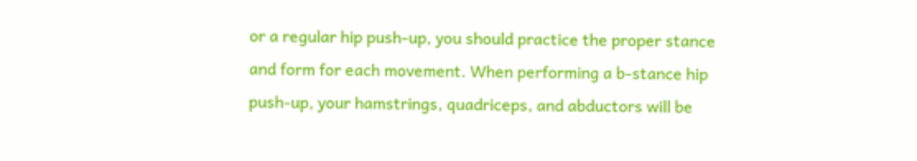or a regular hip push-up, you should practice the proper stance and form for each movement. When performing a b-stance hip push-up, your hamstrings, quadriceps, and abductors will be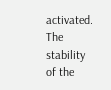activated. The stability of the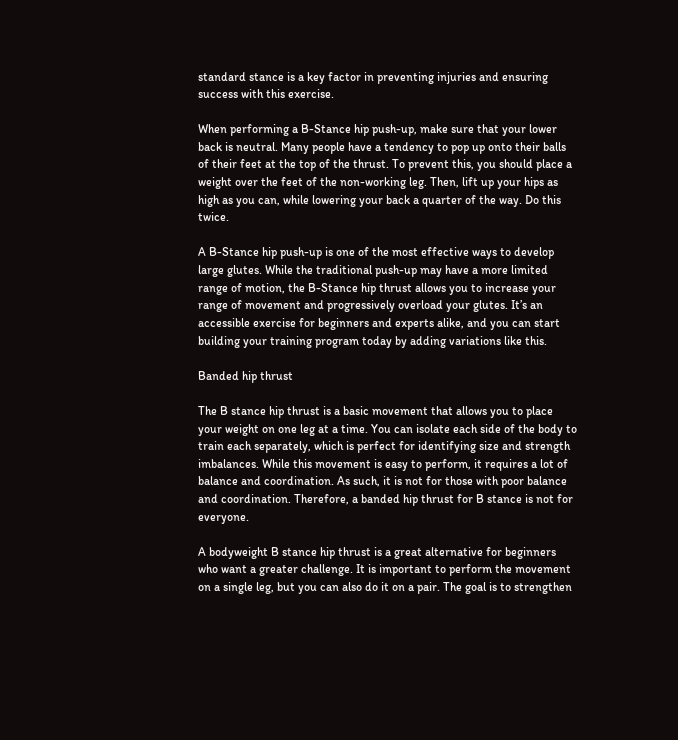standard stance is a key factor in preventing injuries and ensuring success with this exercise.

When performing a B-Stance hip push-up, make sure that your lower back is neutral. Many people have a tendency to pop up onto their balls of their feet at the top of the thrust. To prevent this, you should place a weight over the feet of the non-working leg. Then, lift up your hips as high as you can, while lowering your back a quarter of the way. Do this twice.

A B-Stance hip push-up is one of the most effective ways to develop large glutes. While the traditional push-up may have a more limited range of motion, the B-Stance hip thrust allows you to increase your range of movement and progressively overload your glutes. It’s an accessible exercise for beginners and experts alike, and you can start building your training program today by adding variations like this.

Banded hip thrust

The B stance hip thrust is a basic movement that allows you to place your weight on one leg at a time. You can isolate each side of the body to train each separately, which is perfect for identifying size and strength imbalances. While this movement is easy to perform, it requires a lot of balance and coordination. As such, it is not for those with poor balance and coordination. Therefore, a banded hip thrust for B stance is not for everyone.

A bodyweight B stance hip thrust is a great alternative for beginners who want a greater challenge. It is important to perform the movement on a single leg, but you can also do it on a pair. The goal is to strengthen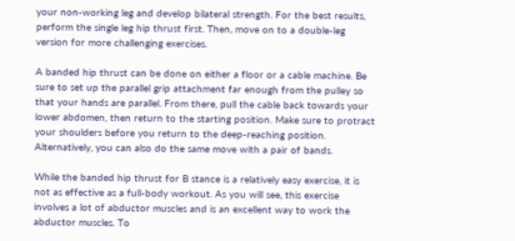your non-working leg and develop bilateral strength. For the best results, perform the single leg hip thrust first. Then, move on to a double-leg version for more challenging exercises.

A banded hip thrust can be done on either a floor or a cable machine. Be sure to set up the parallel grip attachment far enough from the pulley so that your hands are parallel. From there, pull the cable back towards your lower abdomen, then return to the starting position. Make sure to protract your shoulders before you return to the deep-reaching position. Alternatively, you can also do the same move with a pair of bands.

While the banded hip thrust for B stance is a relatively easy exercise, it is not as effective as a full-body workout. As you will see, this exercise involves a lot of abductor muscles and is an excellent way to work the abductor muscles. To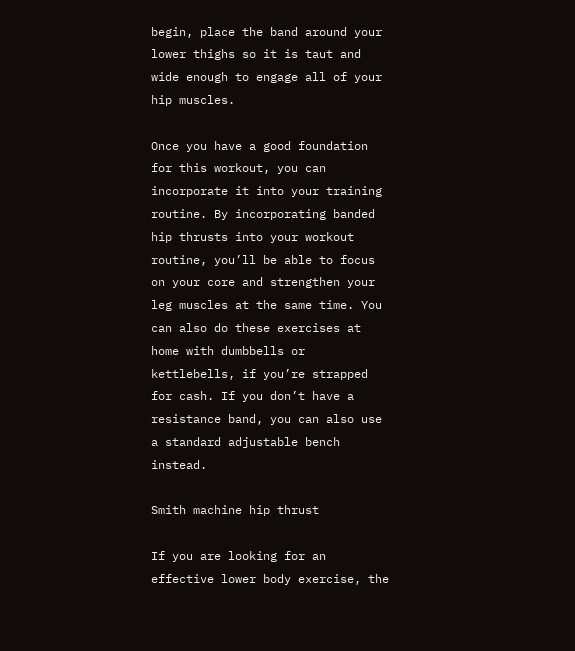begin, place the band around your lower thighs so it is taut and wide enough to engage all of your hip muscles.

Once you have a good foundation for this workout, you can incorporate it into your training routine. By incorporating banded hip thrusts into your workout routine, you’ll be able to focus on your core and strengthen your leg muscles at the same time. You can also do these exercises at home with dumbbells or kettlebells, if you’re strapped for cash. If you don’t have a resistance band, you can also use a standard adjustable bench instead.

Smith machine hip thrust

If you are looking for an effective lower body exercise, the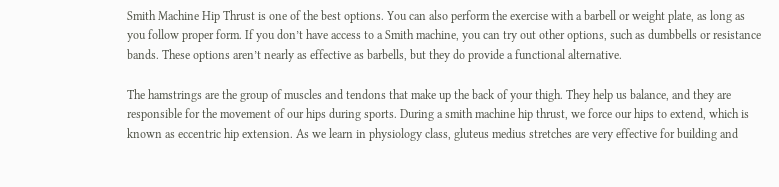Smith Machine Hip Thrust is one of the best options. You can also perform the exercise with a barbell or weight plate, as long as you follow proper form. If you don’t have access to a Smith machine, you can try out other options, such as dumbbells or resistance bands. These options aren’t nearly as effective as barbells, but they do provide a functional alternative.

The hamstrings are the group of muscles and tendons that make up the back of your thigh. They help us balance, and they are responsible for the movement of our hips during sports. During a smith machine hip thrust, we force our hips to extend, which is known as eccentric hip extension. As we learn in physiology class, gluteus medius stretches are very effective for building and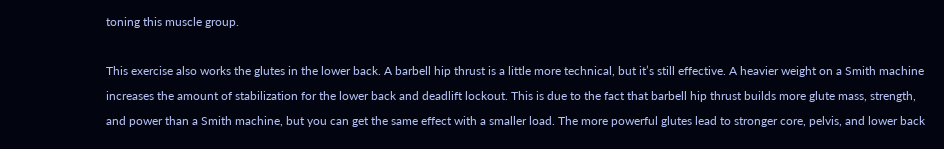toning this muscle group.

This exercise also works the glutes in the lower back. A barbell hip thrust is a little more technical, but it’s still effective. A heavier weight on a Smith machine increases the amount of stabilization for the lower back and deadlift lockout. This is due to the fact that barbell hip thrust builds more glute mass, strength, and power than a Smith machine, but you can get the same effect with a smaller load. The more powerful glutes lead to stronger core, pelvis, and lower back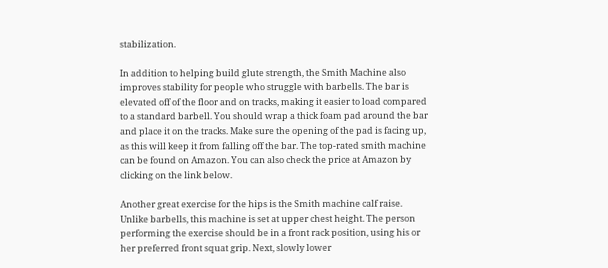stabilization.

In addition to helping build glute strength, the Smith Machine also improves stability for people who struggle with barbells. The bar is elevated off of the floor and on tracks, making it easier to load compared to a standard barbell. You should wrap a thick foam pad around the bar and place it on the tracks. Make sure the opening of the pad is facing up, as this will keep it from falling off the bar. The top-rated smith machine can be found on Amazon. You can also check the price at Amazon by clicking on the link below.

Another great exercise for the hips is the Smith machine calf raise. Unlike barbells, this machine is set at upper chest height. The person performing the exercise should be in a front rack position, using his or her preferred front squat grip. Next, slowly lower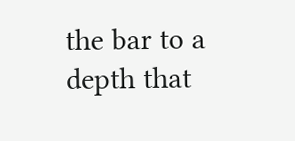the bar to a depth that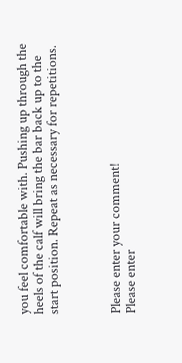you feel comfortable with. Pushing up through the heels of the calf will bring the bar back up to the start position. Repeat as necessary for repetitions.



Please enter your comment!
Please enter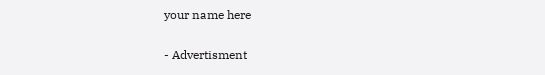your name here

- Advertisment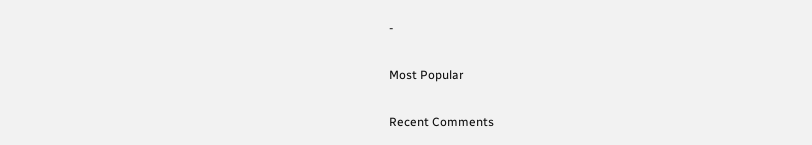-

Most Popular

Recent Comments